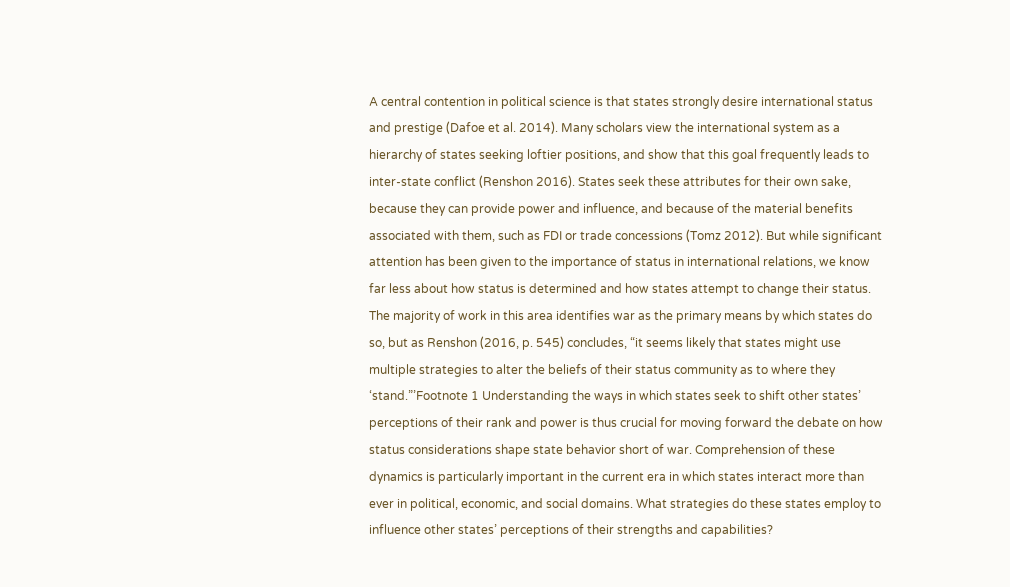A central contention in political science is that states strongly desire international status and prestige (Dafoe et al. 2014). Many scholars view the international system as a hierarchy of states seeking loftier positions, and show that this goal frequently leads to inter-state conflict (Renshon 2016). States seek these attributes for their own sake, because they can provide power and influence, and because of the material benefits associated with them, such as FDI or trade concessions (Tomz 2012). But while significant attention has been given to the importance of status in international relations, we know far less about how status is determined and how states attempt to change their status. The majority of work in this area identifies war as the primary means by which states do so, but as Renshon (2016, p. 545) concludes, “it seems likely that states might use multiple strategies to alter the beliefs of their status community as to where they ‘stand.”’Footnote 1 Understanding the ways in which states seek to shift other states’ perceptions of their rank and power is thus crucial for moving forward the debate on how status considerations shape state behavior short of war. Comprehension of these dynamics is particularly important in the current era in which states interact more than ever in political, economic, and social domains. What strategies do these states employ to influence other states’ perceptions of their strengths and capabilities?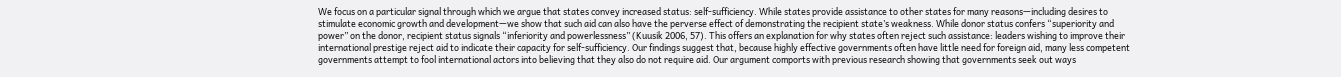We focus on a particular signal through which we argue that states convey increased status: self-sufficiency. While states provide assistance to other states for many reasons—including desires to stimulate economic growth and development—we show that such aid can also have the perverse effect of demonstrating the recipient state’s weakness. While donor status confers “superiority and power” on the donor, recipient status signals “inferiority and powerlessness” (Kuusik 2006, 57). This offers an explanation for why states often reject such assistance: leaders wishing to improve their international prestige reject aid to indicate their capacity for self-sufficiency. Our findings suggest that, because highly effective governments often have little need for foreign aid, many less competent governments attempt to fool international actors into believing that they also do not require aid. Our argument comports with previous research showing that governments seek out ways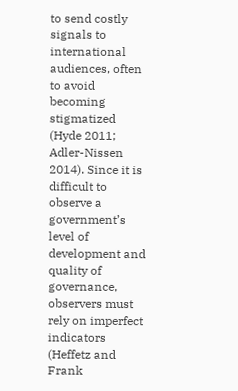to send costly signals to international audiences, often to avoid becoming stigmatized (Hyde 2011; Adler-Nissen 2014). Since it is difficult to observe a government’s level of development and quality of governance, observers must rely on imperfect indicators (Heffetz and Frank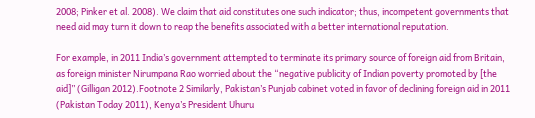2008; Pinker et al. 2008). We claim that aid constitutes one such indicator; thus, incompetent governments that need aid may turn it down to reap the benefits associated with a better international reputation.

For example, in 2011 India’s government attempted to terminate its primary source of foreign aid from Britain, as foreign minister Nirumpana Rao worried about the “negative publicity of Indian poverty promoted by [the aid]” (Gilligan 2012).Footnote 2 Similarly, Pakistan’s Punjab cabinet voted in favor of declining foreign aid in 2011 (Pakistan Today 2011), Kenya’s President Uhuru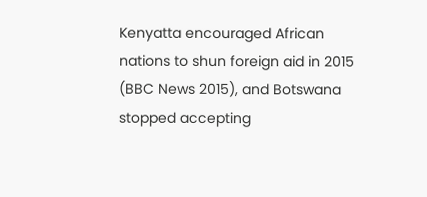Kenyatta encouraged African nations to shun foreign aid in 2015 (BBC News 2015), and Botswana stopped accepting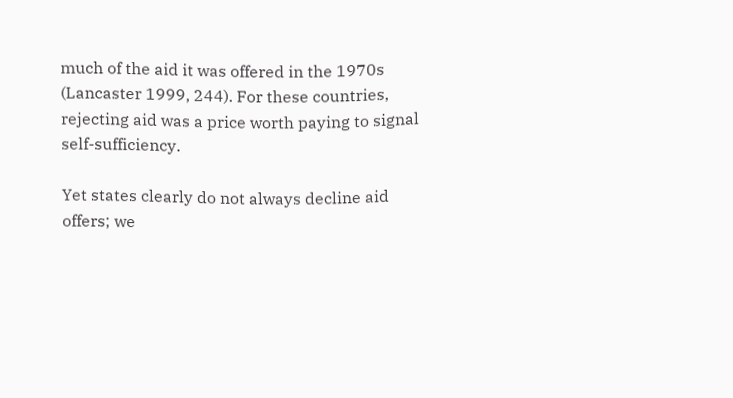much of the aid it was offered in the 1970s (Lancaster 1999, 244). For these countries, rejecting aid was a price worth paying to signal self-sufficiency.

Yet states clearly do not always decline aid offers; we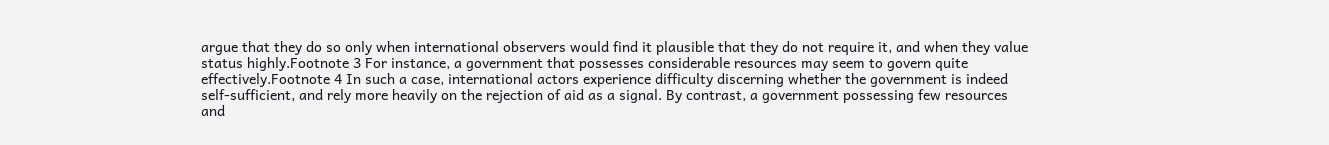argue that they do so only when international observers would find it plausible that they do not require it, and when they value status highly.Footnote 3 For instance, a government that possesses considerable resources may seem to govern quite effectively.Footnote 4 In such a case, international actors experience difficulty discerning whether the government is indeed self-sufficient, and rely more heavily on the rejection of aid as a signal. By contrast, a government possessing few resources and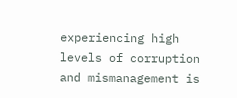experiencing high levels of corruption and mismanagement is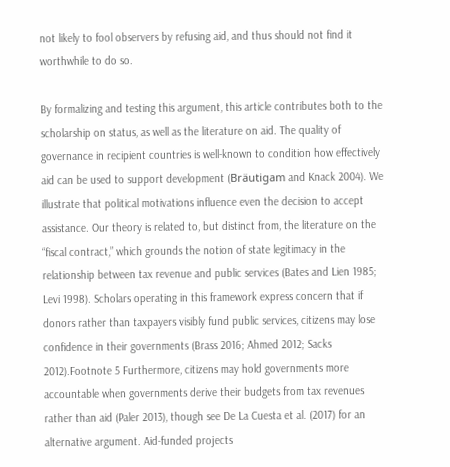not likely to fool observers by refusing aid, and thus should not find it worthwhile to do so.

By formalizing and testing this argument, this article contributes both to the scholarship on status, as well as the literature on aid. The quality of governance in recipient countries is well-known to condition how effectively aid can be used to support development (Bräutigam and Knack 2004). We illustrate that political motivations influence even the decision to accept assistance. Our theory is related to, but distinct from, the literature on the “fiscal contract,” which grounds the notion of state legitimacy in the relationship between tax revenue and public services (Bates and Lien 1985; Levi 1998). Scholars operating in this framework express concern that if donors rather than taxpayers visibly fund public services, citizens may lose confidence in their governments (Brass 2016; Ahmed 2012; Sacks 2012).Footnote 5 Furthermore, citizens may hold governments more accountable when governments derive their budgets from tax revenues rather than aid (Paler 2013), though see De La Cuesta et al. (2017) for an alternative argument. Aid-funded projects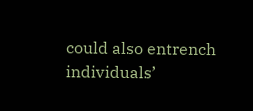could also entrench individuals’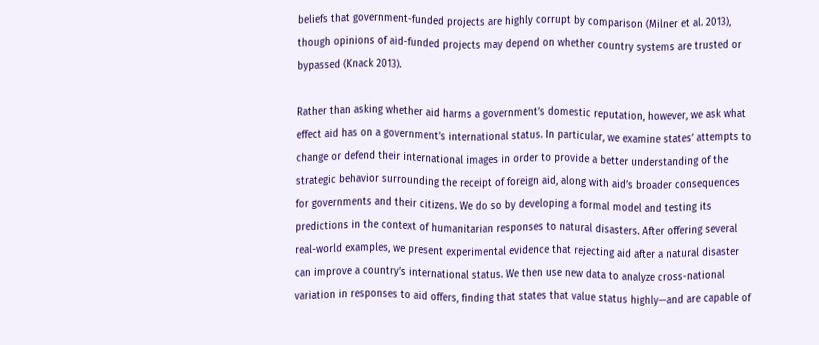beliefs that government-funded projects are highly corrupt by comparison (Milner et al. 2013), though opinions of aid-funded projects may depend on whether country systems are trusted or bypassed (Knack 2013).

Rather than asking whether aid harms a government’s domestic reputation, however, we ask what effect aid has on a government’s international status. In particular, we examine states’ attempts to change or defend their international images in order to provide a better understanding of the strategic behavior surrounding the receipt of foreign aid, along with aid’s broader consequences for governments and their citizens. We do so by developing a formal model and testing its predictions in the context of humanitarian responses to natural disasters. After offering several real-world examples, we present experimental evidence that rejecting aid after a natural disaster can improve a country’s international status. We then use new data to analyze cross-national variation in responses to aid offers, finding that states that value status highly—and are capable of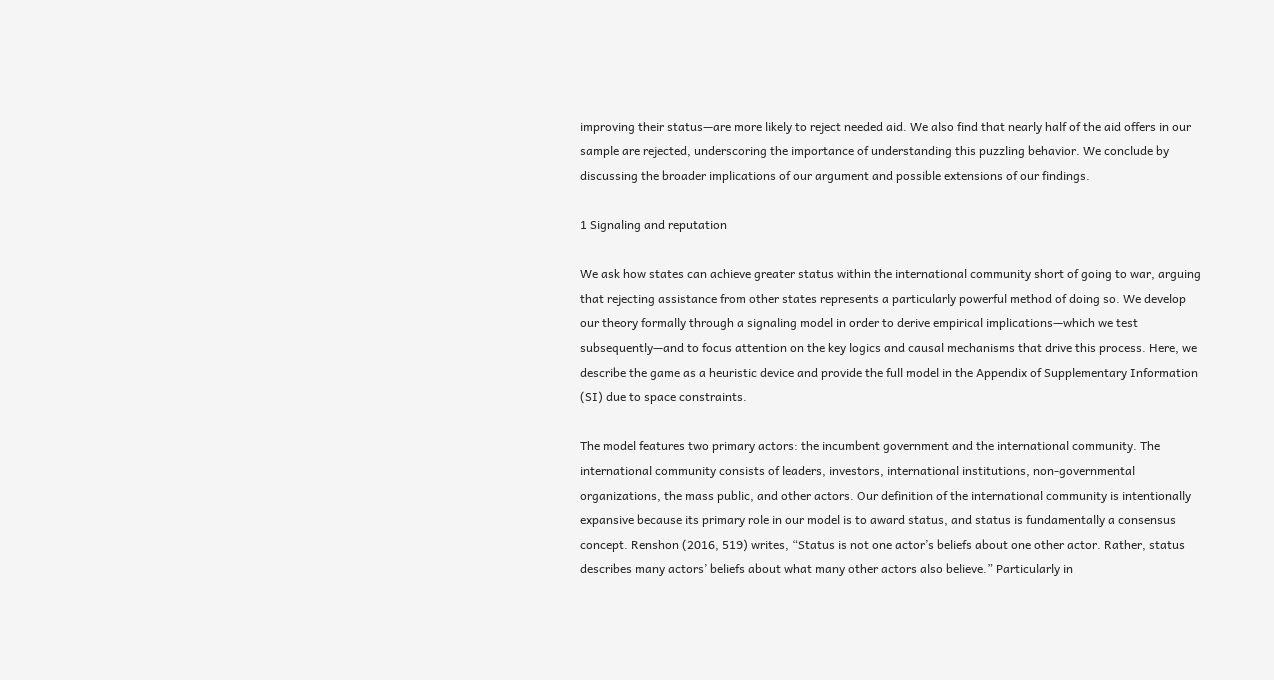improving their status—are more likely to reject needed aid. We also find that nearly half of the aid offers in our sample are rejected, underscoring the importance of understanding this puzzling behavior. We conclude by discussing the broader implications of our argument and possible extensions of our findings.

1 Signaling and reputation

We ask how states can achieve greater status within the international community short of going to war, arguing that rejecting assistance from other states represents a particularly powerful method of doing so. We develop our theory formally through a signaling model in order to derive empirical implications—which we test subsequently—and to focus attention on the key logics and causal mechanisms that drive this process. Here, we describe the game as a heuristic device and provide the full model in the Appendix of Supplementary Information (SI) due to space constraints.

The model features two primary actors: the incumbent government and the international community. The international community consists of leaders, investors, international institutions, non-governmental organizations, the mass public, and other actors. Our definition of the international community is intentionally expansive because its primary role in our model is to award status, and status is fundamentally a consensus concept. Renshon (2016, 519) writes, “Status is not one actor’s beliefs about one other actor. Rather, status describes many actors’ beliefs about what many other actors also believe.” Particularly in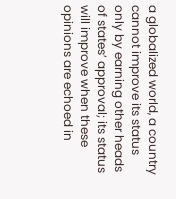a globalized world, a country cannot improve its status only by earning other heads of states’ approval; its status will improve when these opinions are echoed in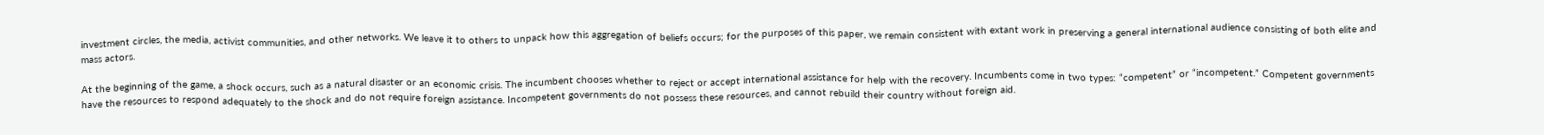investment circles, the media, activist communities, and other networks. We leave it to others to unpack how this aggregation of beliefs occurs; for the purposes of this paper, we remain consistent with extant work in preserving a general international audience consisting of both elite and mass actors.

At the beginning of the game, a shock occurs, such as a natural disaster or an economic crisis. The incumbent chooses whether to reject or accept international assistance for help with the recovery. Incumbents come in two types: “competent” or “incompetent.” Competent governments have the resources to respond adequately to the shock and do not require foreign assistance. Incompetent governments do not possess these resources, and cannot rebuild their country without foreign aid.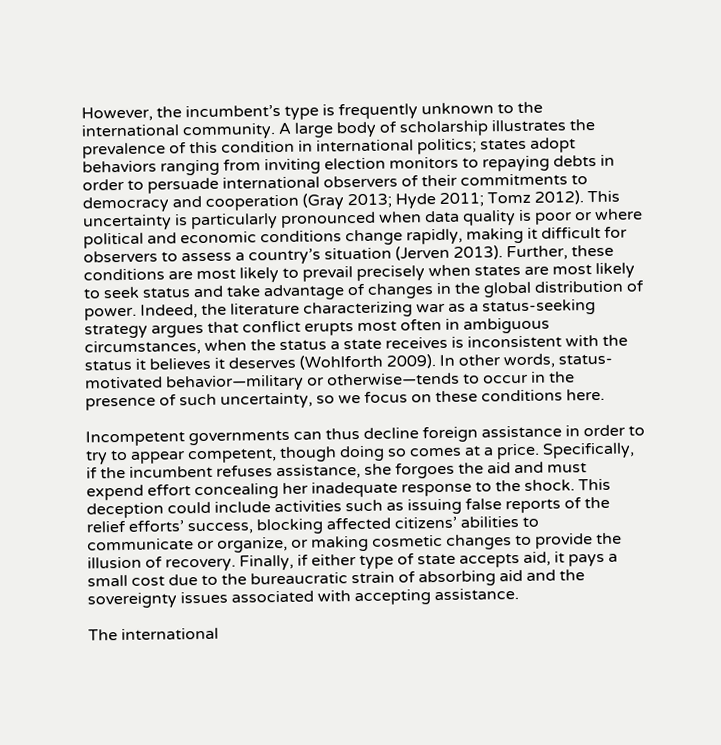However, the incumbent’s type is frequently unknown to the international community. A large body of scholarship illustrates the prevalence of this condition in international politics; states adopt behaviors ranging from inviting election monitors to repaying debts in order to persuade international observers of their commitments to democracy and cooperation (Gray 2013; Hyde 2011; Tomz 2012). This uncertainty is particularly pronounced when data quality is poor or where political and economic conditions change rapidly, making it difficult for observers to assess a country’s situation (Jerven 2013). Further, these conditions are most likely to prevail precisely when states are most likely to seek status and take advantage of changes in the global distribution of power. Indeed, the literature characterizing war as a status-seeking strategy argues that conflict erupts most often in ambiguous circumstances, when the status a state receives is inconsistent with the status it believes it deserves (Wohlforth 2009). In other words, status-motivated behavior—military or otherwise—tends to occur in the presence of such uncertainty, so we focus on these conditions here.

Incompetent governments can thus decline foreign assistance in order to try to appear competent, though doing so comes at a price. Specifically, if the incumbent refuses assistance, she forgoes the aid and must expend effort concealing her inadequate response to the shock. This deception could include activities such as issuing false reports of the relief efforts’ success, blocking affected citizens’ abilities to communicate or organize, or making cosmetic changes to provide the illusion of recovery. Finally, if either type of state accepts aid, it pays a small cost due to the bureaucratic strain of absorbing aid and the sovereignty issues associated with accepting assistance.

The international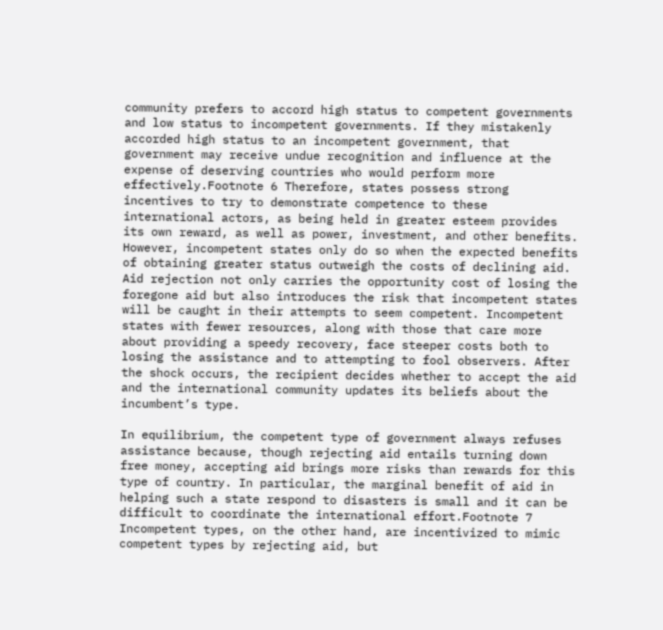community prefers to accord high status to competent governments and low status to incompetent governments. If they mistakenly accorded high status to an incompetent government, that government may receive undue recognition and influence at the expense of deserving countries who would perform more effectively.Footnote 6 Therefore, states possess strong incentives to try to demonstrate competence to these international actors, as being held in greater esteem provides its own reward, as well as power, investment, and other benefits. However, incompetent states only do so when the expected benefits of obtaining greater status outweigh the costs of declining aid. Aid rejection not only carries the opportunity cost of losing the foregone aid but also introduces the risk that incompetent states will be caught in their attempts to seem competent. Incompetent states with fewer resources, along with those that care more about providing a speedy recovery, face steeper costs both to losing the assistance and to attempting to fool observers. After the shock occurs, the recipient decides whether to accept the aid and the international community updates its beliefs about the incumbent’s type.

In equilibrium, the competent type of government always refuses assistance because, though rejecting aid entails turning down free money, accepting aid brings more risks than rewards for this type of country. In particular, the marginal benefit of aid in helping such a state respond to disasters is small and it can be difficult to coordinate the international effort.Footnote 7 Incompetent types, on the other hand, are incentivized to mimic competent types by rejecting aid, but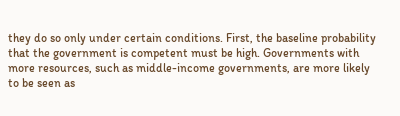they do so only under certain conditions. First, the baseline probability that the government is competent must be high. Governments with more resources, such as middle-income governments, are more likely to be seen as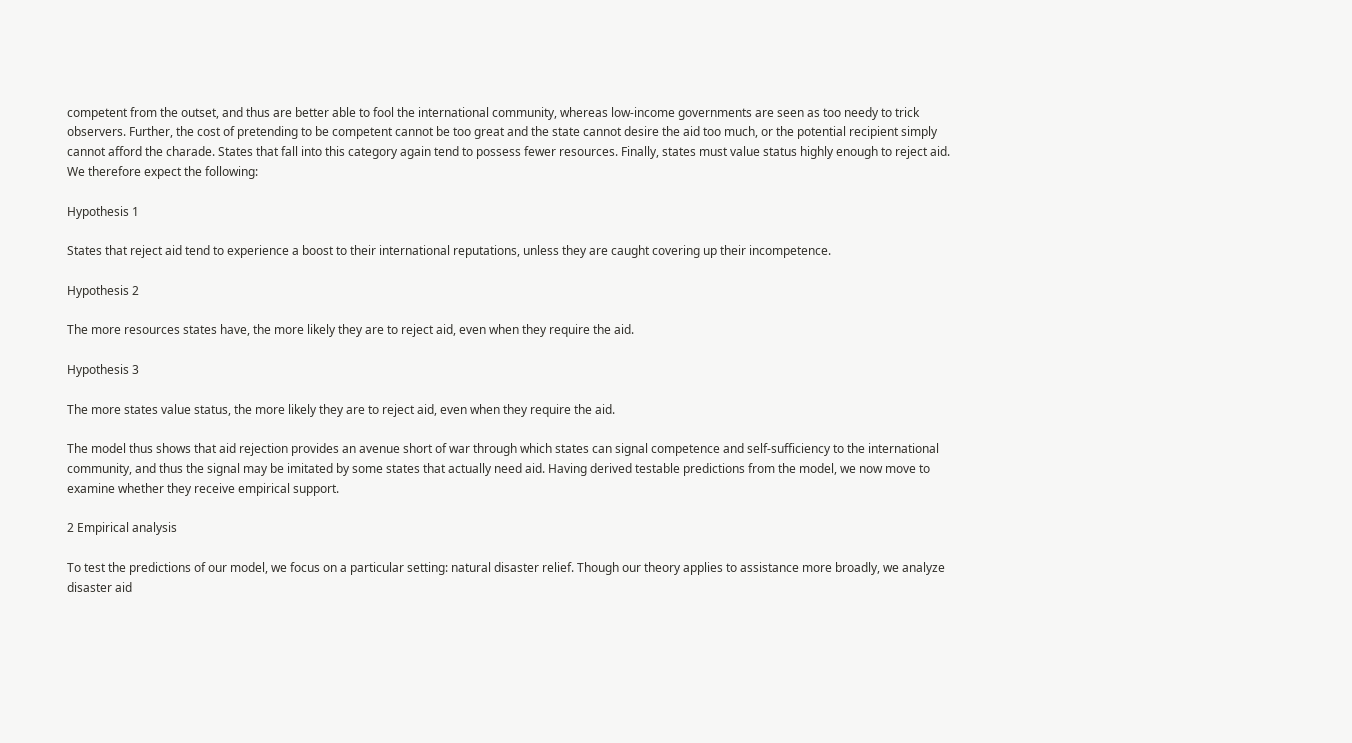competent from the outset, and thus are better able to fool the international community, whereas low-income governments are seen as too needy to trick observers. Further, the cost of pretending to be competent cannot be too great and the state cannot desire the aid too much, or the potential recipient simply cannot afford the charade. States that fall into this category again tend to possess fewer resources. Finally, states must value status highly enough to reject aid. We therefore expect the following:

Hypothesis 1

States that reject aid tend to experience a boost to their international reputations, unless they are caught covering up their incompetence.

Hypothesis 2

The more resources states have, the more likely they are to reject aid, even when they require the aid.

Hypothesis 3

The more states value status, the more likely they are to reject aid, even when they require the aid.

The model thus shows that aid rejection provides an avenue short of war through which states can signal competence and self-sufficiency to the international community, and thus the signal may be imitated by some states that actually need aid. Having derived testable predictions from the model, we now move to examine whether they receive empirical support.

2 Empirical analysis

To test the predictions of our model, we focus on a particular setting: natural disaster relief. Though our theory applies to assistance more broadly, we analyze disaster aid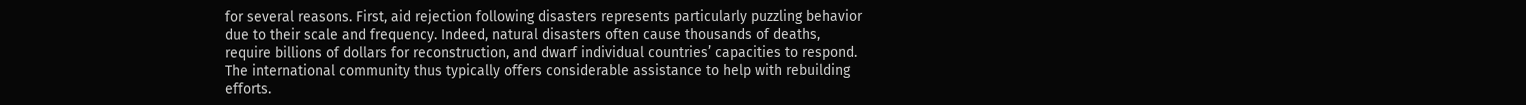for several reasons. First, aid rejection following disasters represents particularly puzzling behavior due to their scale and frequency. Indeed, natural disasters often cause thousands of deaths, require billions of dollars for reconstruction, and dwarf individual countries’ capacities to respond. The international community thus typically offers considerable assistance to help with rebuilding efforts.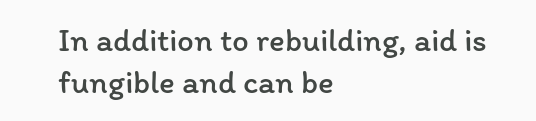In addition to rebuilding, aid is fungible and can be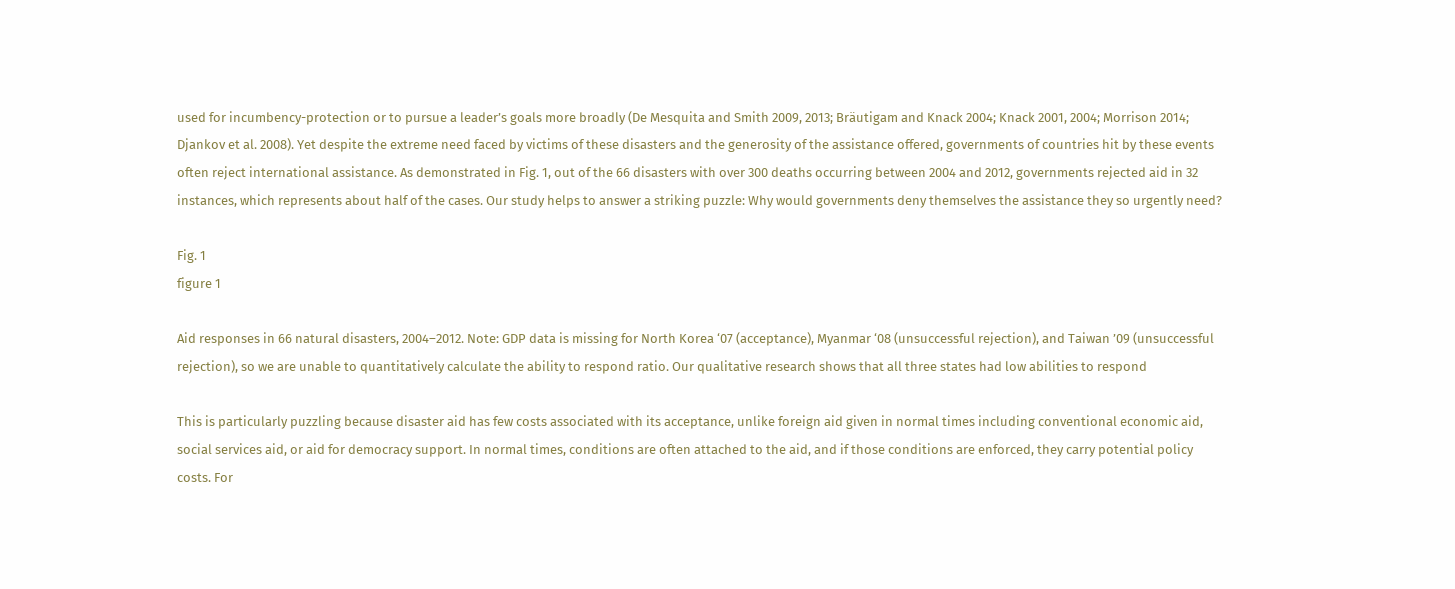used for incumbency-protection or to pursue a leader’s goals more broadly (De Mesquita and Smith 2009, 2013; Bräutigam and Knack 2004; Knack 2001, 2004; Morrison 2014; Djankov et al. 2008). Yet despite the extreme need faced by victims of these disasters and the generosity of the assistance offered, governments of countries hit by these events often reject international assistance. As demonstrated in Fig. 1, out of the 66 disasters with over 300 deaths occurring between 2004 and 2012, governments rejected aid in 32 instances, which represents about half of the cases. Our study helps to answer a striking puzzle: Why would governments deny themselves the assistance they so urgently need?

Fig. 1
figure 1

Aid responses in 66 natural disasters, 2004–2012. Note: GDP data is missing for North Korea ‘07 (acceptance), Myanmar ‘08 (unsuccessful rejection), and Taiwan ’09 (unsuccessful rejection), so we are unable to quantitatively calculate the ability to respond ratio. Our qualitative research shows that all three states had low abilities to respond

This is particularly puzzling because disaster aid has few costs associated with its acceptance, unlike foreign aid given in normal times including conventional economic aid, social services aid, or aid for democracy support. In normal times, conditions are often attached to the aid, and if those conditions are enforced, they carry potential policy costs. For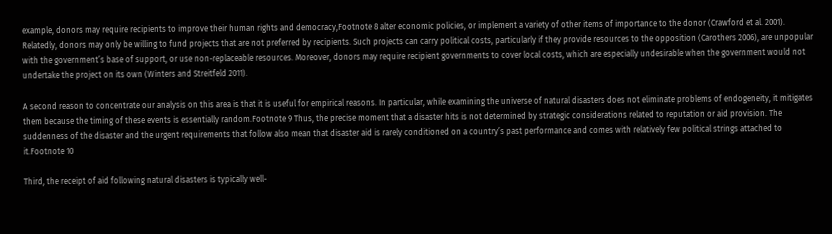example, donors may require recipients to improve their human rights and democracy,Footnote 8 alter economic policies, or implement a variety of other items of importance to the donor (Crawford et al. 2001). Relatedly, donors may only be willing to fund projects that are not preferred by recipients. Such projects can carry political costs, particularly if they provide resources to the opposition (Carothers 2006), are unpopular with the government’s base of support, or use non-replaceable resources. Moreover, donors may require recipient governments to cover local costs, which are especially undesirable when the government would not undertake the project on its own (Winters and Streitfeld 2011).

A second reason to concentrate our analysis on this area is that it is useful for empirical reasons. In particular, while examining the universe of natural disasters does not eliminate problems of endogeneity, it mitigates them because the timing of these events is essentially random.Footnote 9 Thus, the precise moment that a disaster hits is not determined by strategic considerations related to reputation or aid provision. The suddenness of the disaster and the urgent requirements that follow also mean that disaster aid is rarely conditioned on a country’s past performance and comes with relatively few political strings attached to it.Footnote 10

Third, the receipt of aid following natural disasters is typically well-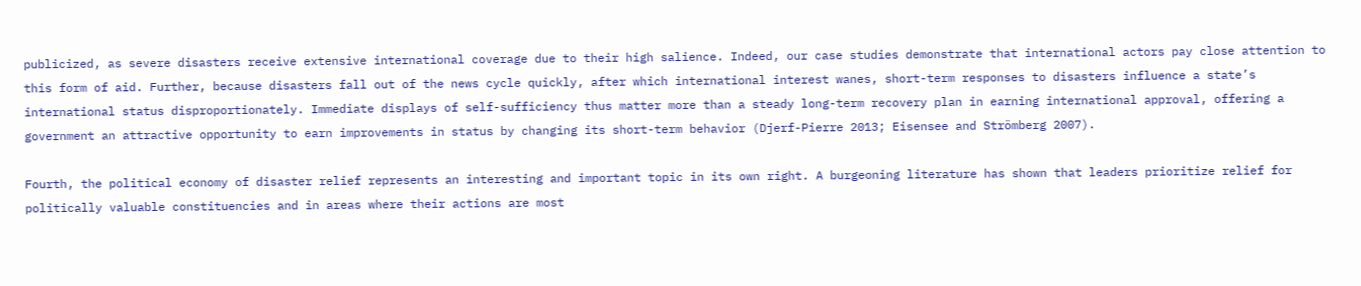publicized, as severe disasters receive extensive international coverage due to their high salience. Indeed, our case studies demonstrate that international actors pay close attention to this form of aid. Further, because disasters fall out of the news cycle quickly, after which international interest wanes, short-term responses to disasters influence a state’s international status disproportionately. Immediate displays of self-sufficiency thus matter more than a steady long-term recovery plan in earning international approval, offering a government an attractive opportunity to earn improvements in status by changing its short-term behavior (Djerf-Pierre 2013; Eisensee and Strömberg 2007).

Fourth, the political economy of disaster relief represents an interesting and important topic in its own right. A burgeoning literature has shown that leaders prioritize relief for politically valuable constituencies and in areas where their actions are most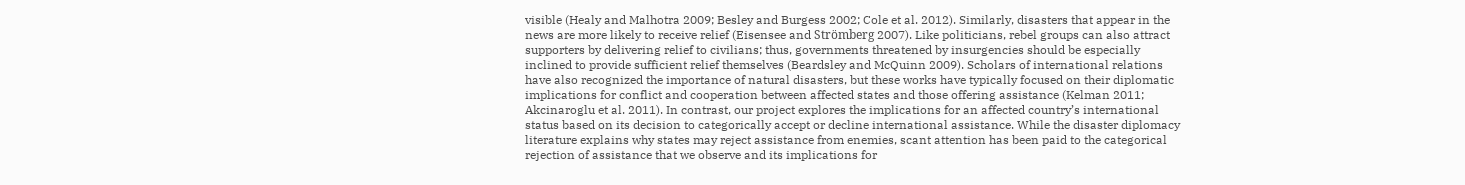visible (Healy and Malhotra 2009; Besley and Burgess 2002; Cole et al. 2012). Similarly, disasters that appear in the news are more likely to receive relief (Eisensee and Strömberg 2007). Like politicians, rebel groups can also attract supporters by delivering relief to civilians; thus, governments threatened by insurgencies should be especially inclined to provide sufficient relief themselves (Beardsley and McQuinn 2009). Scholars of international relations have also recognized the importance of natural disasters, but these works have typically focused on their diplomatic implications for conflict and cooperation between affected states and those offering assistance (Kelman 2011; Akcinaroglu et al. 2011). In contrast, our project explores the implications for an affected country’s international status based on its decision to categorically accept or decline international assistance. While the disaster diplomacy literature explains why states may reject assistance from enemies, scant attention has been paid to the categorical rejection of assistance that we observe and its implications for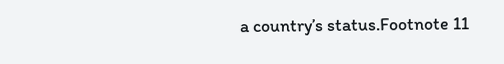a country’s status.Footnote 11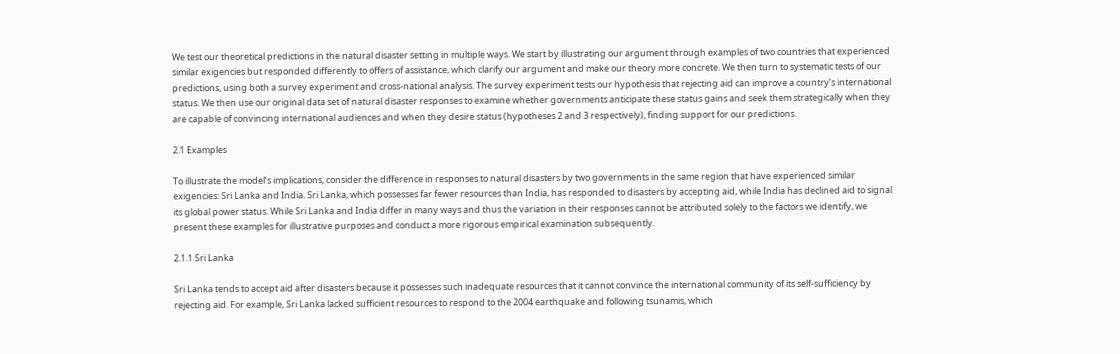We test our theoretical predictions in the natural disaster setting in multiple ways. We start by illustrating our argument through examples of two countries that experienced similar exigencies but responded differently to offers of assistance, which clarify our argument and make our theory more concrete. We then turn to systematic tests of our predictions, using both a survey experiment and cross-national analysis. The survey experiment tests our hypothesis that rejecting aid can improve a country’s international status. We then use our original data set of natural disaster responses to examine whether governments anticipate these status gains and seek them strategically when they are capable of convincing international audiences and when they desire status (hypotheses 2 and 3 respectively), finding support for our predictions.

2.1 Examples

To illustrate the model’s implications, consider the difference in responses to natural disasters by two governments in the same region that have experienced similar exigencies: Sri Lanka and India. Sri Lanka, which possesses far fewer resources than India, has responded to disasters by accepting aid, while India has declined aid to signal its global power status. While Sri Lanka and India differ in many ways and thus the variation in their responses cannot be attributed solely to the factors we identify, we present these examples for illustrative purposes and conduct a more rigorous empirical examination subsequently.

2.1.1 Sri Lanka

Sri Lanka tends to accept aid after disasters because it possesses such inadequate resources that it cannot convince the international community of its self-sufficiency by rejecting aid. For example, Sri Lanka lacked sufficient resources to respond to the 2004 earthquake and following tsunamis, which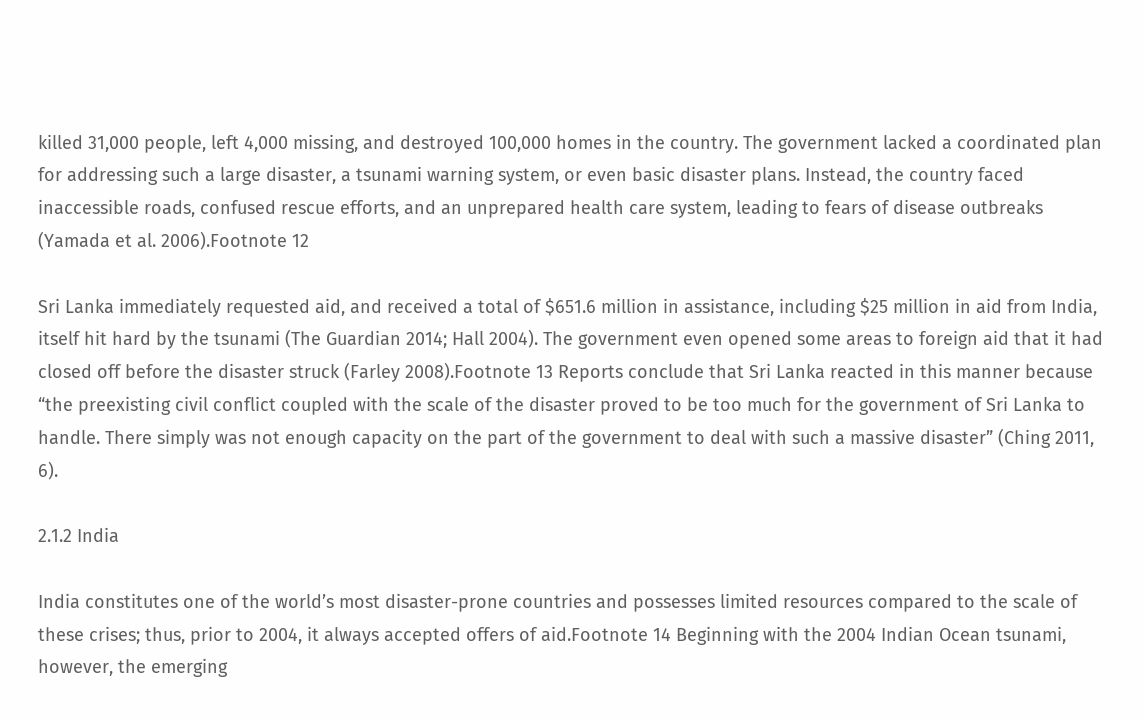killed 31,000 people, left 4,000 missing, and destroyed 100,000 homes in the country. The government lacked a coordinated plan for addressing such a large disaster, a tsunami warning system, or even basic disaster plans. Instead, the country faced inaccessible roads, confused rescue efforts, and an unprepared health care system, leading to fears of disease outbreaks (Yamada et al. 2006).Footnote 12

Sri Lanka immediately requested aid, and received a total of $651.6 million in assistance, including $25 million in aid from India, itself hit hard by the tsunami (The Guardian 2014; Hall 2004). The government even opened some areas to foreign aid that it had closed off before the disaster struck (Farley 2008).Footnote 13 Reports conclude that Sri Lanka reacted in this manner because “the preexisting civil conflict coupled with the scale of the disaster proved to be too much for the government of Sri Lanka to handle. There simply was not enough capacity on the part of the government to deal with such a massive disaster” (Ching 2011, 6).

2.1.2 India

India constitutes one of the world’s most disaster-prone countries and possesses limited resources compared to the scale of these crises; thus, prior to 2004, it always accepted offers of aid.Footnote 14 Beginning with the 2004 Indian Ocean tsunami, however, the emerging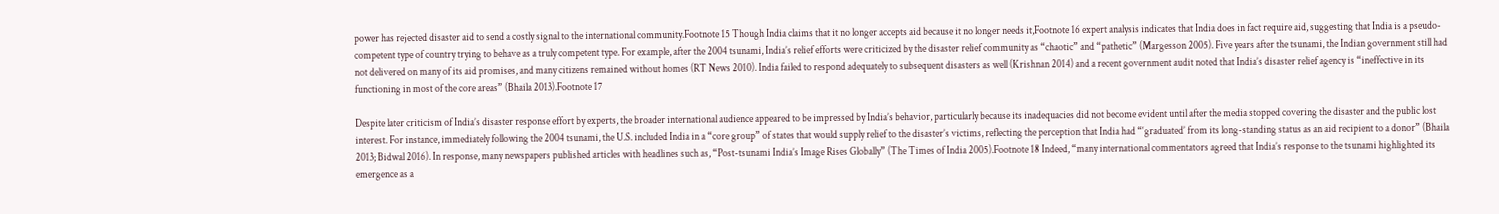power has rejected disaster aid to send a costly signal to the international community.Footnote 15 Though India claims that it no longer accepts aid because it no longer needs it,Footnote 16 expert analysis indicates that India does in fact require aid, suggesting that India is a pseudo-competent type of country trying to behave as a truly competent type. For example, after the 2004 tsunami, India’s relief efforts were criticized by the disaster relief community as “chaotic” and “pathetic” (Margesson 2005). Five years after the tsunami, the Indian government still had not delivered on many of its aid promises, and many citizens remained without homes (RT News 2010). India failed to respond adequately to subsequent disasters as well (Krishnan 2014) and a recent government audit noted that India’s disaster relief agency is “ineffective in its functioning in most of the core areas” (Bhaila 2013).Footnote 17

Despite later criticism of India’s disaster response effort by experts, the broader international audience appeared to be impressed by India’s behavior, particularly because its inadequacies did not become evident until after the media stopped covering the disaster and the public lost interest. For instance, immediately following the 2004 tsunami, the U.S. included India in a “core group” of states that would supply relief to the disaster’s victims, reflecting the perception that India had “‘graduated’ from its long-standing status as an aid recipient to a donor” (Bhaila 2013; Bidwal 2016). In response, many newspapers published articles with headlines such as, “Post-tsunami India’s Image Rises Globally” (The Times of India 2005).Footnote 18 Indeed, “many international commentators agreed that India’s response to the tsunami highlighted its emergence as a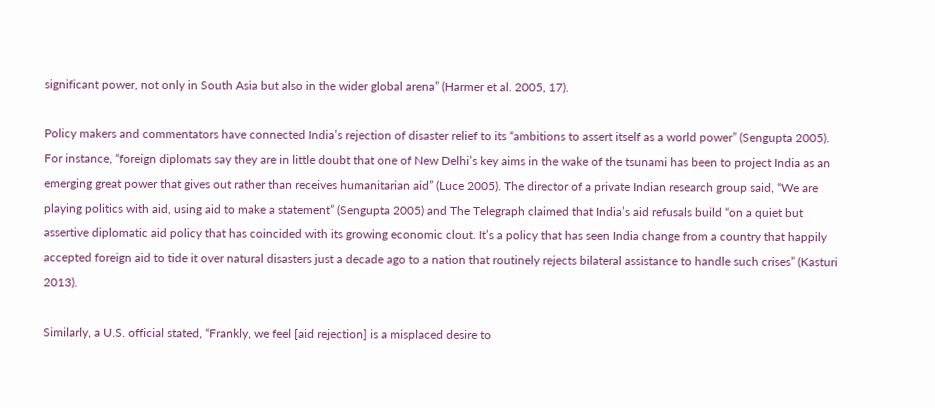significant power, not only in South Asia but also in the wider global arena” (Harmer et al. 2005, 17).

Policy makers and commentators have connected India’s rejection of disaster relief to its “ambitions to assert itself as a world power” (Sengupta 2005). For instance, “foreign diplomats say they are in little doubt that one of New Delhi’s key aims in the wake of the tsunami has been to project India as an emerging great power that gives out rather than receives humanitarian aid” (Luce 2005). The director of a private Indian research group said, “We are playing politics with aid, using aid to make a statement” (Sengupta 2005) and The Telegraph claimed that India’s aid refusals build “on a quiet but assertive diplomatic aid policy that has coincided with its growing economic clout. It’s a policy that has seen India change from a country that happily accepted foreign aid to tide it over natural disasters just a decade ago to a nation that routinely rejects bilateral assistance to handle such crises” (Kasturi 2013).

Similarly, a U.S. official stated, “Frankly, we feel [aid rejection] is a misplaced desire to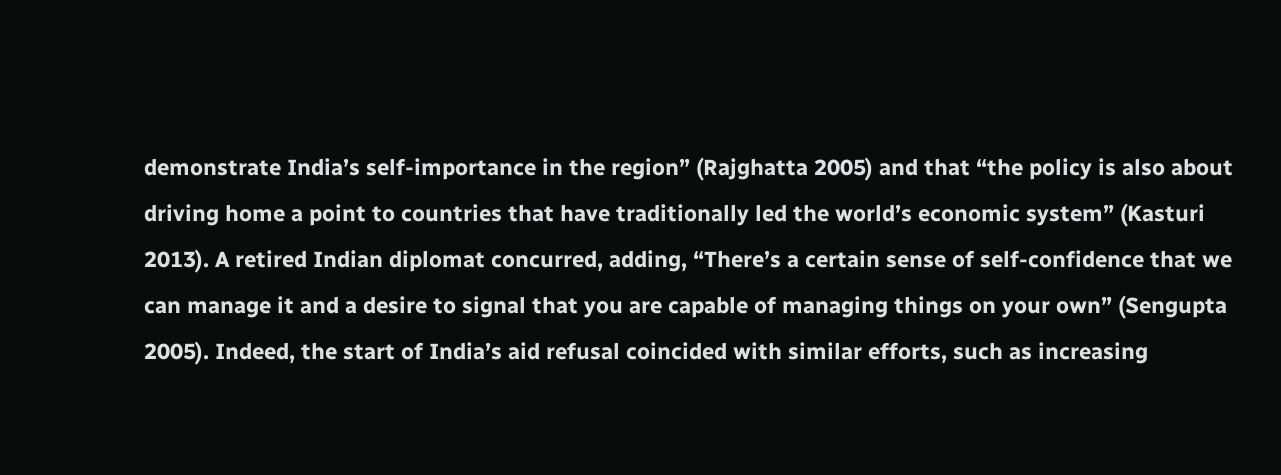demonstrate India’s self-importance in the region” (Rajghatta 2005) and that “the policy is also about driving home a point to countries that have traditionally led the world’s economic system” (Kasturi 2013). A retired Indian diplomat concurred, adding, “There’s a certain sense of self-confidence that we can manage it and a desire to signal that you are capable of managing things on your own” (Sengupta 2005). Indeed, the start of India’s aid refusal coincided with similar efforts, such as increasing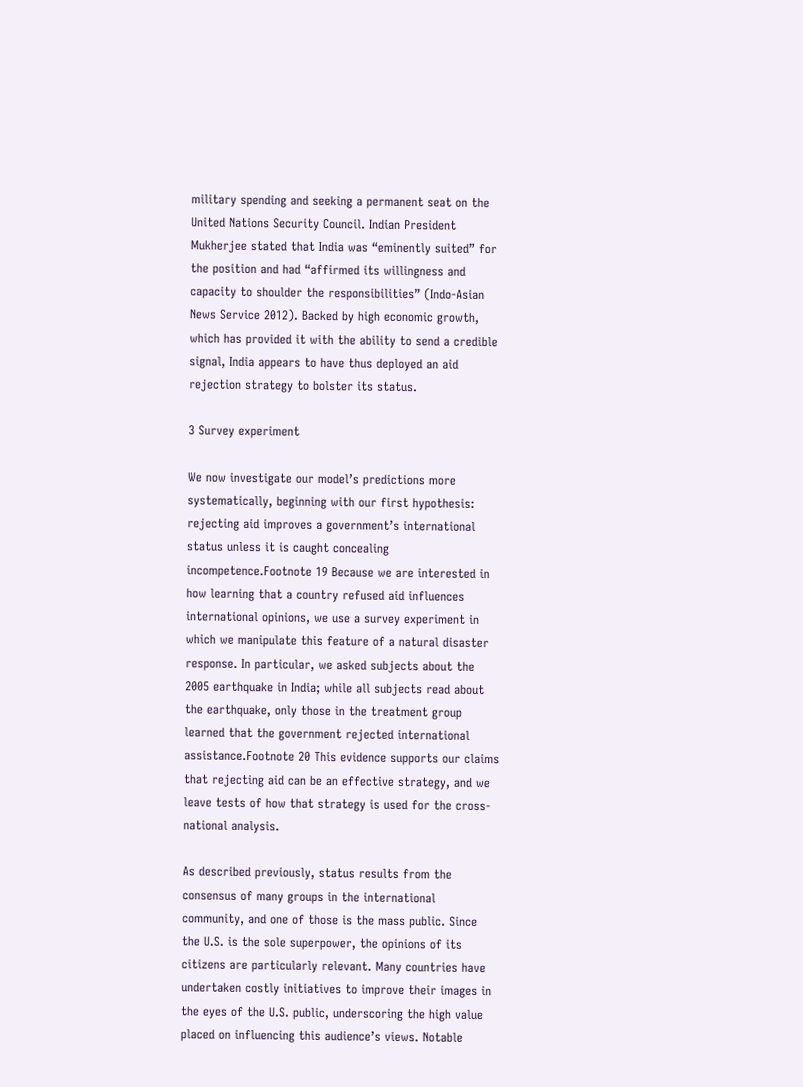military spending and seeking a permanent seat on the United Nations Security Council. Indian President Mukherjee stated that India was “eminently suited” for the position and had “affirmed its willingness and capacity to shoulder the responsibilities” (Indo-Asian News Service 2012). Backed by high economic growth, which has provided it with the ability to send a credible signal, India appears to have thus deployed an aid rejection strategy to bolster its status.

3 Survey experiment

We now investigate our model’s predictions more systematically, beginning with our first hypothesis: rejecting aid improves a government’s international status unless it is caught concealing incompetence.Footnote 19 Because we are interested in how learning that a country refused aid influences international opinions, we use a survey experiment in which we manipulate this feature of a natural disaster response. In particular, we asked subjects about the 2005 earthquake in India; while all subjects read about the earthquake, only those in the treatment group learned that the government rejected international assistance.Footnote 20 This evidence supports our claims that rejecting aid can be an effective strategy, and we leave tests of how that strategy is used for the cross-national analysis.

As described previously, status results from the consensus of many groups in the international community, and one of those is the mass public. Since the U.S. is the sole superpower, the opinions of its citizens are particularly relevant. Many countries have undertaken costly initiatives to improve their images in the eyes of the U.S. public, underscoring the high value placed on influencing this audience’s views. Notable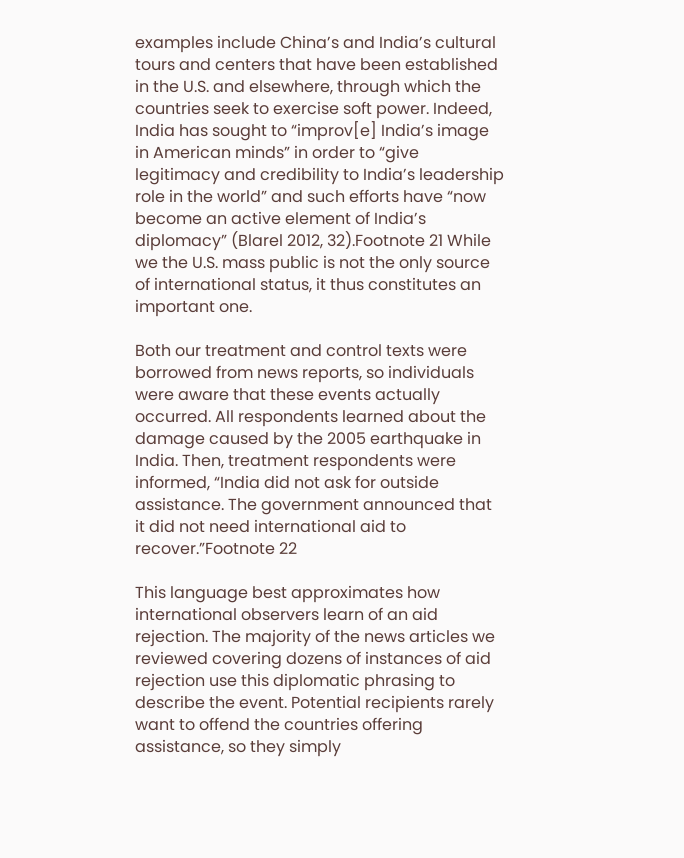examples include China’s and India’s cultural tours and centers that have been established in the U.S. and elsewhere, through which the countries seek to exercise soft power. Indeed, India has sought to “improv[e] India’s image in American minds” in order to “give legitimacy and credibility to India’s leadership role in the world” and such efforts have “now become an active element of India’s diplomacy” (Blarel 2012, 32).Footnote 21 While we the U.S. mass public is not the only source of international status, it thus constitutes an important one.

Both our treatment and control texts were borrowed from news reports, so individuals were aware that these events actually occurred. All respondents learned about the damage caused by the 2005 earthquake in India. Then, treatment respondents were informed, “India did not ask for outside assistance. The government announced that it did not need international aid to recover.”Footnote 22

This language best approximates how international observers learn of an aid rejection. The majority of the news articles we reviewed covering dozens of instances of aid rejection use this diplomatic phrasing to describe the event. Potential recipients rarely want to offend the countries offering assistance, so they simply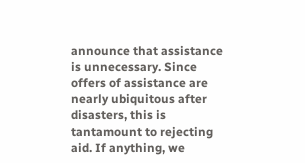announce that assistance is unnecessary. Since offers of assistance are nearly ubiquitous after disasters, this is tantamount to rejecting aid. If anything, we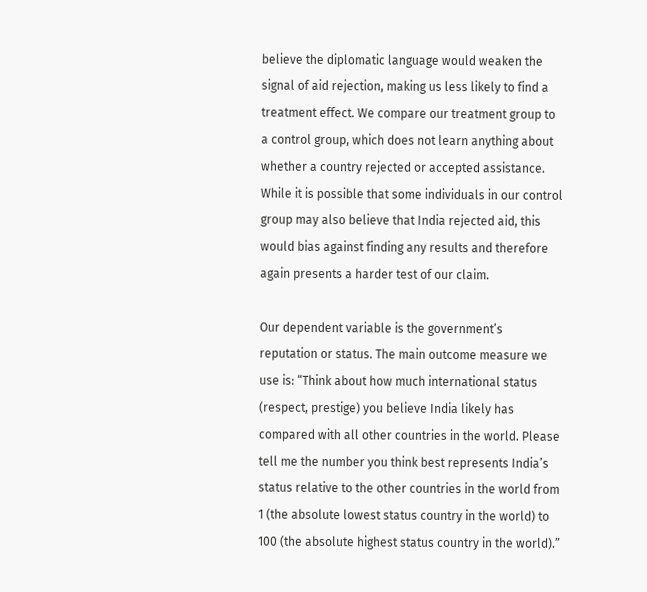believe the diplomatic language would weaken the signal of aid rejection, making us less likely to find a treatment effect. We compare our treatment group to a control group, which does not learn anything about whether a country rejected or accepted assistance. While it is possible that some individuals in our control group may also believe that India rejected aid, this would bias against finding any results and therefore again presents a harder test of our claim.

Our dependent variable is the government’s reputation or status. The main outcome measure we use is: “Think about how much international status (respect, prestige) you believe India likely has compared with all other countries in the world. Please tell me the number you think best represents India’s status relative to the other countries in the world from 1 (the absolute lowest status country in the world) to 100 (the absolute highest status country in the world).”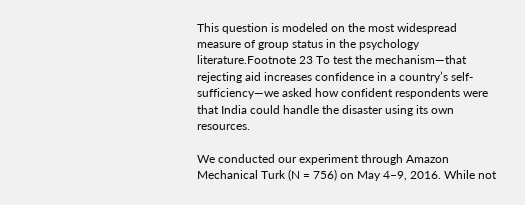This question is modeled on the most widespread measure of group status in the psychology literature.Footnote 23 To test the mechanism—that rejecting aid increases confidence in a country’s self-sufficiency—we asked how confident respondents were that India could handle the disaster using its own resources.

We conducted our experiment through Amazon Mechanical Turk (N = 756) on May 4–9, 2016. While not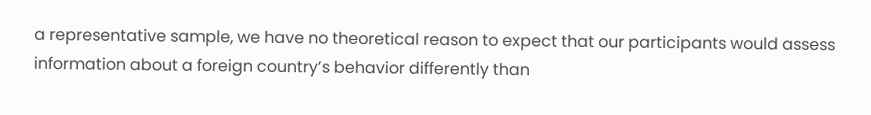a representative sample, we have no theoretical reason to expect that our participants would assess information about a foreign country’s behavior differently than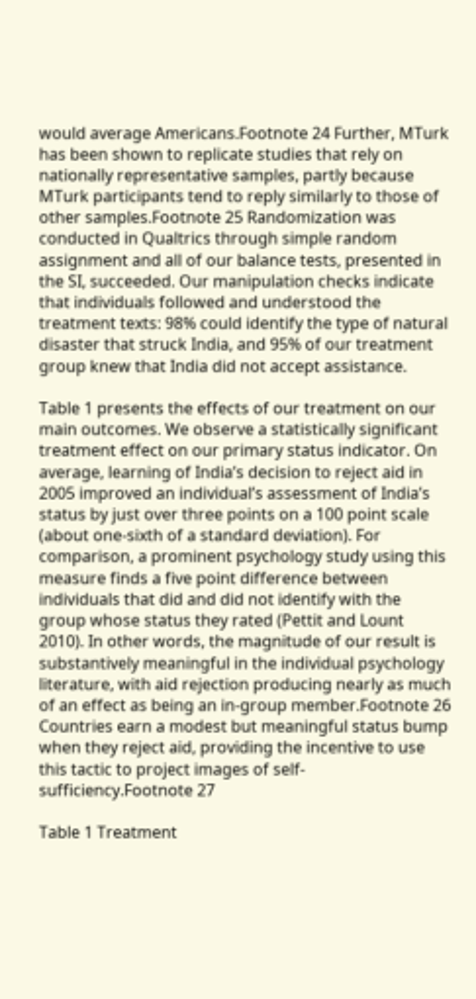would average Americans.Footnote 24 Further, MTurk has been shown to replicate studies that rely on nationally representative samples, partly because MTurk participants tend to reply similarly to those of other samples.Footnote 25 Randomization was conducted in Qualtrics through simple random assignment and all of our balance tests, presented in the SI, succeeded. Our manipulation checks indicate that individuals followed and understood the treatment texts: 98% could identify the type of natural disaster that struck India, and 95% of our treatment group knew that India did not accept assistance.

Table 1 presents the effects of our treatment on our main outcomes. We observe a statistically significant treatment effect on our primary status indicator. On average, learning of India’s decision to reject aid in 2005 improved an individual’s assessment of India’s status by just over three points on a 100 point scale (about one-sixth of a standard deviation). For comparison, a prominent psychology study using this measure finds a five point difference between individuals that did and did not identify with the group whose status they rated (Pettit and Lount 2010). In other words, the magnitude of our result is substantively meaningful in the individual psychology literature, with aid rejection producing nearly as much of an effect as being an in-group member.Footnote 26 Countries earn a modest but meaningful status bump when they reject aid, providing the incentive to use this tactic to project images of self-sufficiency.Footnote 27

Table 1 Treatment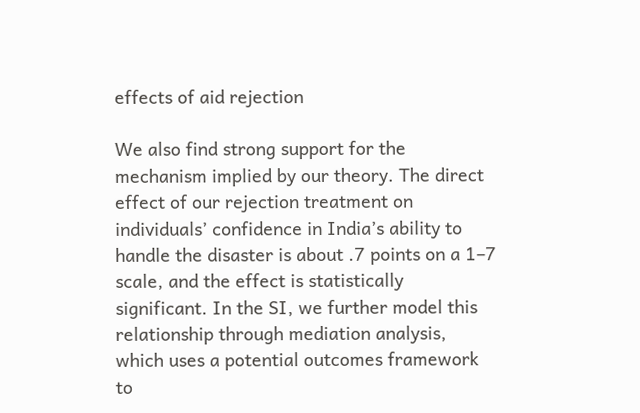effects of aid rejection

We also find strong support for the mechanism implied by our theory. The direct effect of our rejection treatment on individuals’ confidence in India’s ability to handle the disaster is about .7 points on a 1–7 scale, and the effect is statistically significant. In the SI, we further model this relationship through mediation analysis, which uses a potential outcomes framework to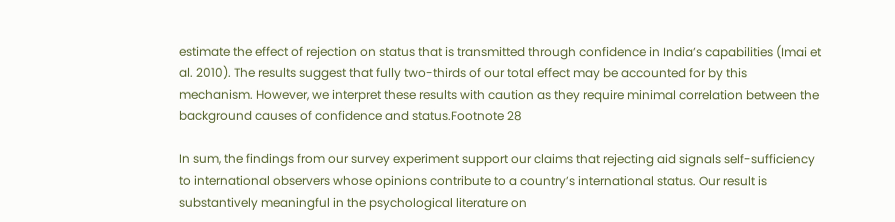estimate the effect of rejection on status that is transmitted through confidence in India’s capabilities (Imai et al. 2010). The results suggest that fully two-thirds of our total effect may be accounted for by this mechanism. However, we interpret these results with caution as they require minimal correlation between the background causes of confidence and status.Footnote 28

In sum, the findings from our survey experiment support our claims that rejecting aid signals self-sufficiency to international observers whose opinions contribute to a country’s international status. Our result is substantively meaningful in the psychological literature on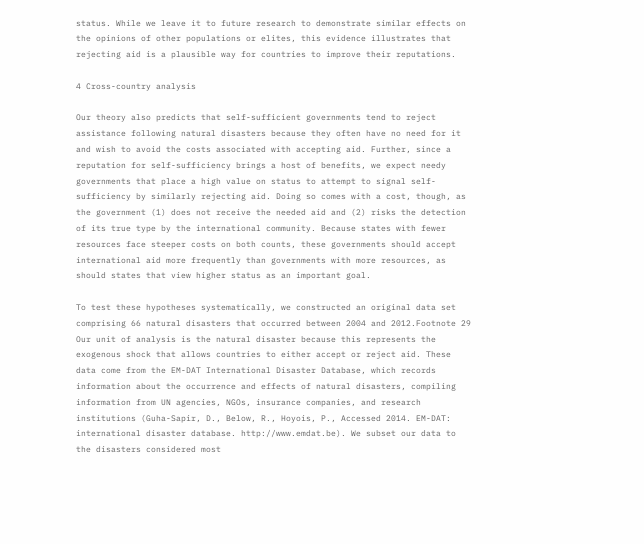status. While we leave it to future research to demonstrate similar effects on the opinions of other populations or elites, this evidence illustrates that rejecting aid is a plausible way for countries to improve their reputations.

4 Cross-country analysis

Our theory also predicts that self-sufficient governments tend to reject assistance following natural disasters because they often have no need for it and wish to avoid the costs associated with accepting aid. Further, since a reputation for self-sufficiency brings a host of benefits, we expect needy governments that place a high value on status to attempt to signal self-sufficiency by similarly rejecting aid. Doing so comes with a cost, though, as the government (1) does not receive the needed aid and (2) risks the detection of its true type by the international community. Because states with fewer resources face steeper costs on both counts, these governments should accept international aid more frequently than governments with more resources, as should states that view higher status as an important goal.

To test these hypotheses systematically, we constructed an original data set comprising 66 natural disasters that occurred between 2004 and 2012.Footnote 29 Our unit of analysis is the natural disaster because this represents the exogenous shock that allows countries to either accept or reject aid. These data come from the EM-DAT International Disaster Database, which records information about the occurrence and effects of natural disasters, compiling information from UN agencies, NGOs, insurance companies, and research institutions (Guha-Sapir, D., Below, R., Hoyois, P., Accessed 2014. EM-DAT: international disaster database. http://www.emdat.be). We subset our data to the disasters considered most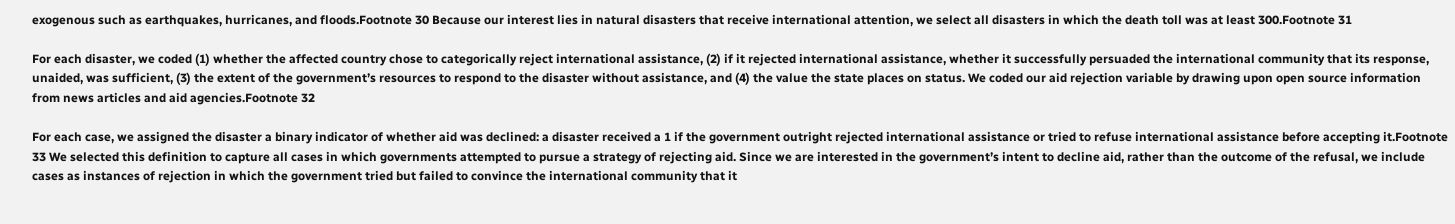exogenous such as earthquakes, hurricanes, and floods.Footnote 30 Because our interest lies in natural disasters that receive international attention, we select all disasters in which the death toll was at least 300.Footnote 31

For each disaster, we coded (1) whether the affected country chose to categorically reject international assistance, (2) if it rejected international assistance, whether it successfully persuaded the international community that its response, unaided, was sufficient, (3) the extent of the government’s resources to respond to the disaster without assistance, and (4) the value the state places on status. We coded our aid rejection variable by drawing upon open source information from news articles and aid agencies.Footnote 32

For each case, we assigned the disaster a binary indicator of whether aid was declined: a disaster received a 1 if the government outright rejected international assistance or tried to refuse international assistance before accepting it.Footnote 33 We selected this definition to capture all cases in which governments attempted to pursue a strategy of rejecting aid. Since we are interested in the government’s intent to decline aid, rather than the outcome of the refusal, we include cases as instances of rejection in which the government tried but failed to convince the international community that it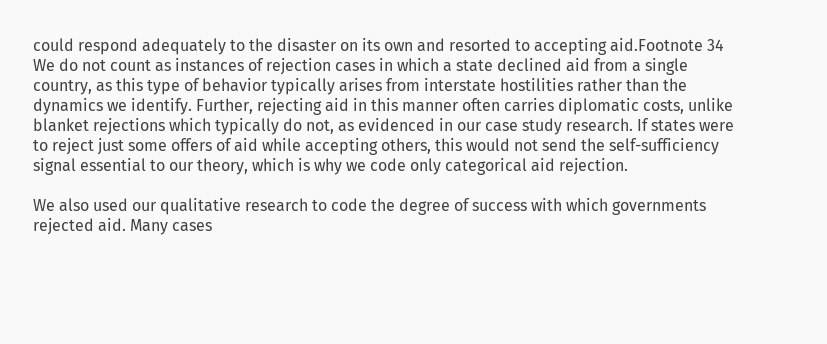could respond adequately to the disaster on its own and resorted to accepting aid.Footnote 34 We do not count as instances of rejection cases in which a state declined aid from a single country, as this type of behavior typically arises from interstate hostilities rather than the dynamics we identify. Further, rejecting aid in this manner often carries diplomatic costs, unlike blanket rejections which typically do not, as evidenced in our case study research. If states were to reject just some offers of aid while accepting others, this would not send the self-sufficiency signal essential to our theory, which is why we code only categorical aid rejection.

We also used our qualitative research to code the degree of success with which governments rejected aid. Many cases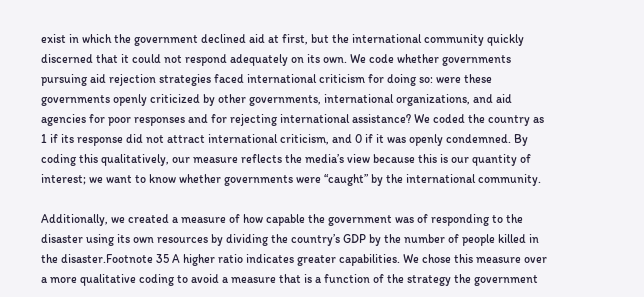exist in which the government declined aid at first, but the international community quickly discerned that it could not respond adequately on its own. We code whether governments pursuing aid rejection strategies faced international criticism for doing so: were these governments openly criticized by other governments, international organizations, and aid agencies for poor responses and for rejecting international assistance? We coded the country as 1 if its response did not attract international criticism, and 0 if it was openly condemned. By coding this qualitatively, our measure reflects the media’s view because this is our quantity of interest; we want to know whether governments were “caught” by the international community.

Additionally, we created a measure of how capable the government was of responding to the disaster using its own resources by dividing the country’s GDP by the number of people killed in the disaster.Footnote 35 A higher ratio indicates greater capabilities. We chose this measure over a more qualitative coding to avoid a measure that is a function of the strategy the government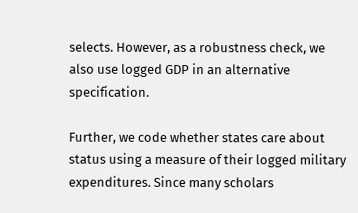selects. However, as a robustness check, we also use logged GDP in an alternative specification.

Further, we code whether states care about status using a measure of their logged military expenditures. Since many scholars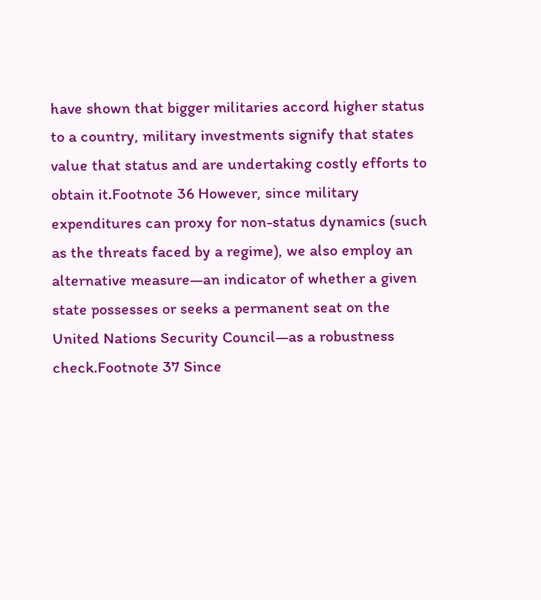have shown that bigger militaries accord higher status to a country, military investments signify that states value that status and are undertaking costly efforts to obtain it.Footnote 36 However, since military expenditures can proxy for non-status dynamics (such as the threats faced by a regime), we also employ an alternative measure—an indicator of whether a given state possesses or seeks a permanent seat on the United Nations Security Council—as a robustness check.Footnote 37 Since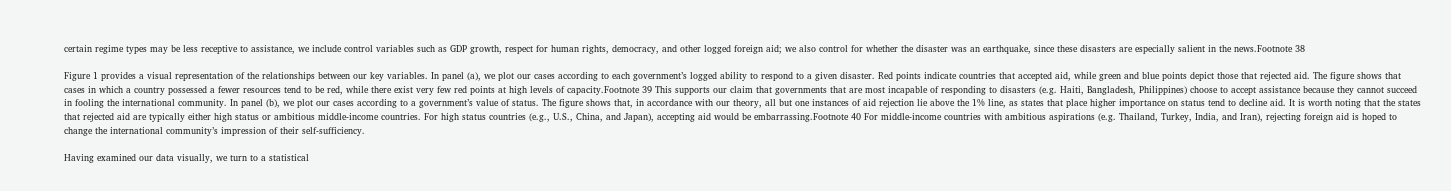certain regime types may be less receptive to assistance, we include control variables such as GDP growth, respect for human rights, democracy, and other logged foreign aid; we also control for whether the disaster was an earthquake, since these disasters are especially salient in the news.Footnote 38

Figure 1 provides a visual representation of the relationships between our key variables. In panel (a), we plot our cases according to each government’s logged ability to respond to a given disaster. Red points indicate countries that accepted aid, while green and blue points depict those that rejected aid. The figure shows that cases in which a country possessed a fewer resources tend to be red, while there exist very few red points at high levels of capacity.Footnote 39 This supports our claim that governments that are most incapable of responding to disasters (e.g. Haiti, Bangladesh, Philippines) choose to accept assistance because they cannot succeed in fooling the international community. In panel (b), we plot our cases according to a government’s value of status. The figure shows that, in accordance with our theory, all but one instances of aid rejection lie above the 1% line, as states that place higher importance on status tend to decline aid. It is worth noting that the states that rejected aid are typically either high status or ambitious middle-income countries. For high status countries (e.g., U.S., China, and Japan), accepting aid would be embarrassing.Footnote 40 For middle-income countries with ambitious aspirations (e.g. Thailand, Turkey, India, and Iran), rejecting foreign aid is hoped to change the international community’s impression of their self-sufficiency.

Having examined our data visually, we turn to a statistical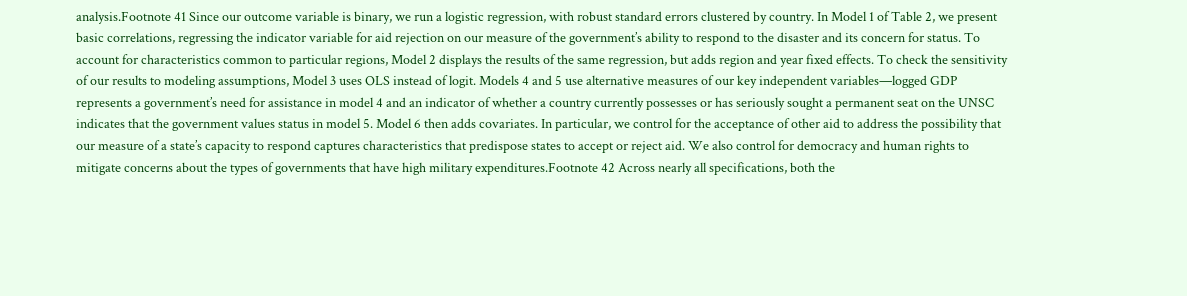analysis.Footnote 41 Since our outcome variable is binary, we run a logistic regression, with robust standard errors clustered by country. In Model 1 of Table 2, we present basic correlations, regressing the indicator variable for aid rejection on our measure of the government’s ability to respond to the disaster and its concern for status. To account for characteristics common to particular regions, Model 2 displays the results of the same regression, but adds region and year fixed effects. To check the sensitivity of our results to modeling assumptions, Model 3 uses OLS instead of logit. Models 4 and 5 use alternative measures of our key independent variables—logged GDP represents a government’s need for assistance in model 4 and an indicator of whether a country currently possesses or has seriously sought a permanent seat on the UNSC indicates that the government values status in model 5. Model 6 then adds covariates. In particular, we control for the acceptance of other aid to address the possibility that our measure of a state’s capacity to respond captures characteristics that predispose states to accept or reject aid. We also control for democracy and human rights to mitigate concerns about the types of governments that have high military expenditures.Footnote 42 Across nearly all specifications, both the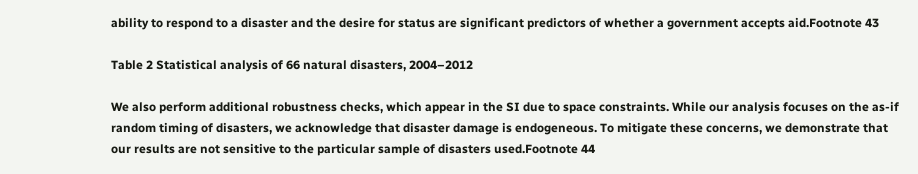ability to respond to a disaster and the desire for status are significant predictors of whether a government accepts aid.Footnote 43

Table 2 Statistical analysis of 66 natural disasters, 2004–2012

We also perform additional robustness checks, which appear in the SI due to space constraints. While our analysis focuses on the as-if random timing of disasters, we acknowledge that disaster damage is endogeneous. To mitigate these concerns, we demonstrate that our results are not sensitive to the particular sample of disasters used.Footnote 44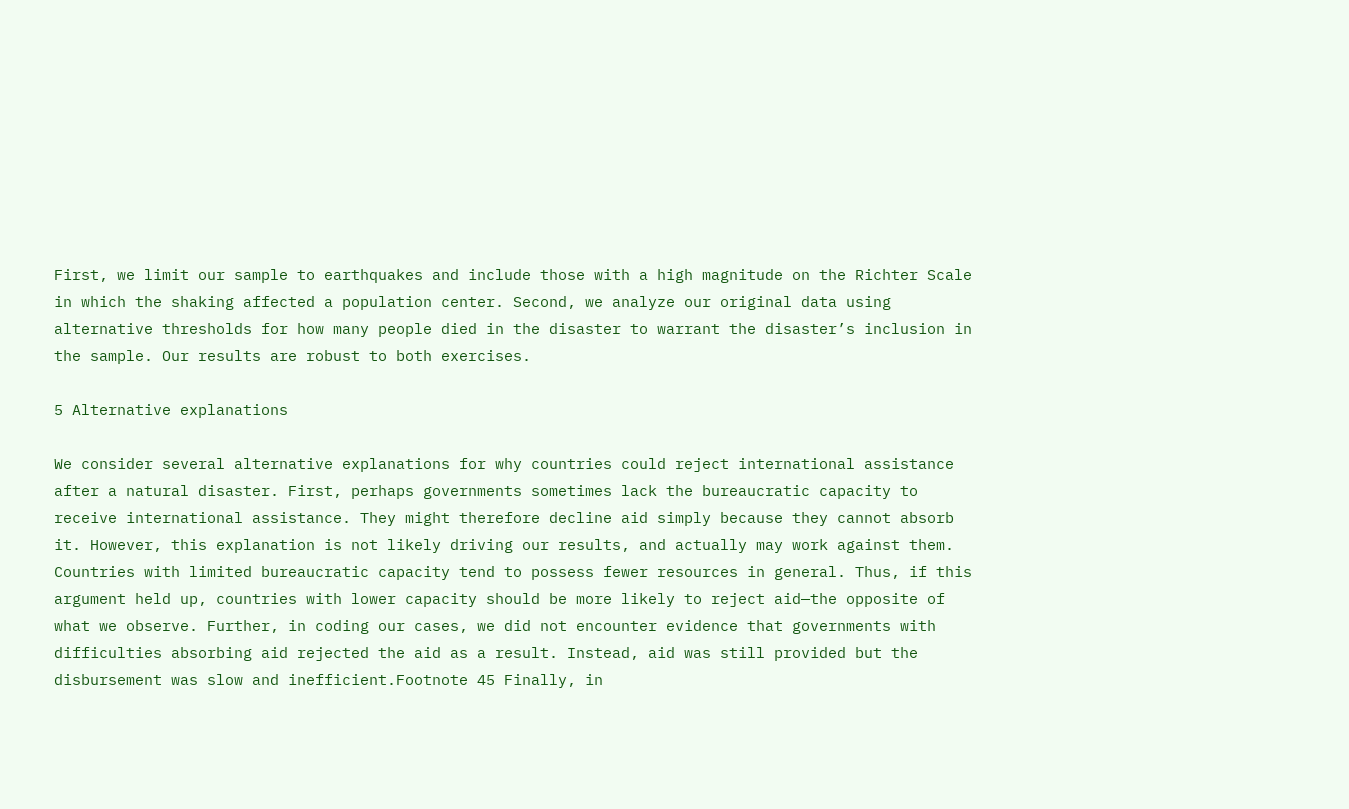First, we limit our sample to earthquakes and include those with a high magnitude on the Richter Scale in which the shaking affected a population center. Second, we analyze our original data using alternative thresholds for how many people died in the disaster to warrant the disaster’s inclusion in the sample. Our results are robust to both exercises.

5 Alternative explanations

We consider several alternative explanations for why countries could reject international assistance after a natural disaster. First, perhaps governments sometimes lack the bureaucratic capacity to receive international assistance. They might therefore decline aid simply because they cannot absorb it. However, this explanation is not likely driving our results, and actually may work against them. Countries with limited bureaucratic capacity tend to possess fewer resources in general. Thus, if this argument held up, countries with lower capacity should be more likely to reject aid—the opposite of what we observe. Further, in coding our cases, we did not encounter evidence that governments with difficulties absorbing aid rejected the aid as a result. Instead, aid was still provided but the disbursement was slow and inefficient.Footnote 45 Finally, in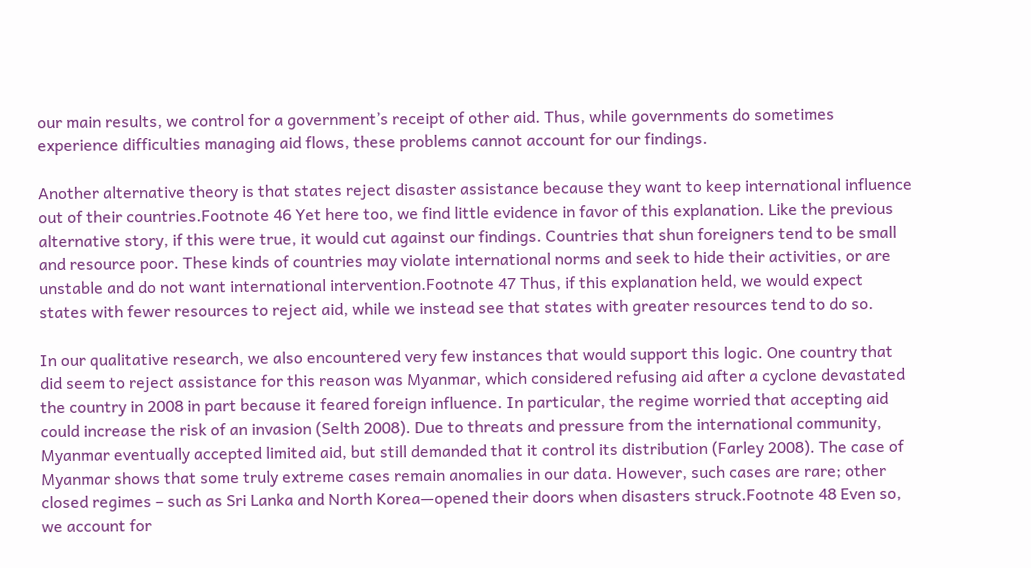our main results, we control for a government’s receipt of other aid. Thus, while governments do sometimes experience difficulties managing aid flows, these problems cannot account for our findings.

Another alternative theory is that states reject disaster assistance because they want to keep international influence out of their countries.Footnote 46 Yet here too, we find little evidence in favor of this explanation. Like the previous alternative story, if this were true, it would cut against our findings. Countries that shun foreigners tend to be small and resource poor. These kinds of countries may violate international norms and seek to hide their activities, or are unstable and do not want international intervention.Footnote 47 Thus, if this explanation held, we would expect states with fewer resources to reject aid, while we instead see that states with greater resources tend to do so.

In our qualitative research, we also encountered very few instances that would support this logic. One country that did seem to reject assistance for this reason was Myanmar, which considered refusing aid after a cyclone devastated the country in 2008 in part because it feared foreign influence. In particular, the regime worried that accepting aid could increase the risk of an invasion (Selth 2008). Due to threats and pressure from the international community, Myanmar eventually accepted limited aid, but still demanded that it control its distribution (Farley 2008). The case of Myanmar shows that some truly extreme cases remain anomalies in our data. However, such cases are rare; other closed regimes – such as Sri Lanka and North Korea—opened their doors when disasters struck.Footnote 48 Even so, we account for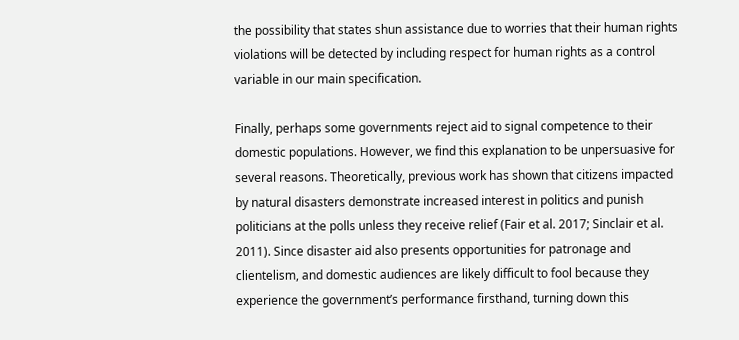the possibility that states shun assistance due to worries that their human rights violations will be detected by including respect for human rights as a control variable in our main specification.

Finally, perhaps some governments reject aid to signal competence to their domestic populations. However, we find this explanation to be unpersuasive for several reasons. Theoretically, previous work has shown that citizens impacted by natural disasters demonstrate increased interest in politics and punish politicians at the polls unless they receive relief (Fair et al. 2017; Sinclair et al. 2011). Since disaster aid also presents opportunities for patronage and clientelism, and domestic audiences are likely difficult to fool because they experience the government’s performance firsthand, turning down this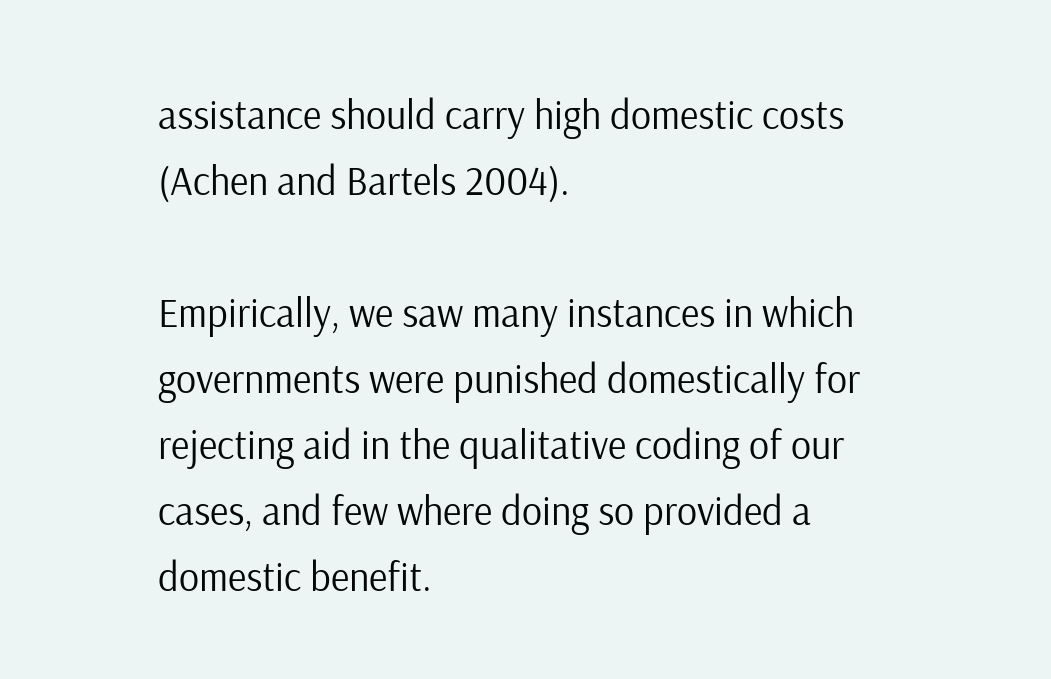assistance should carry high domestic costs (Achen and Bartels 2004).

Empirically, we saw many instances in which governments were punished domestically for rejecting aid in the qualitative coding of our cases, and few where doing so provided a domestic benefit.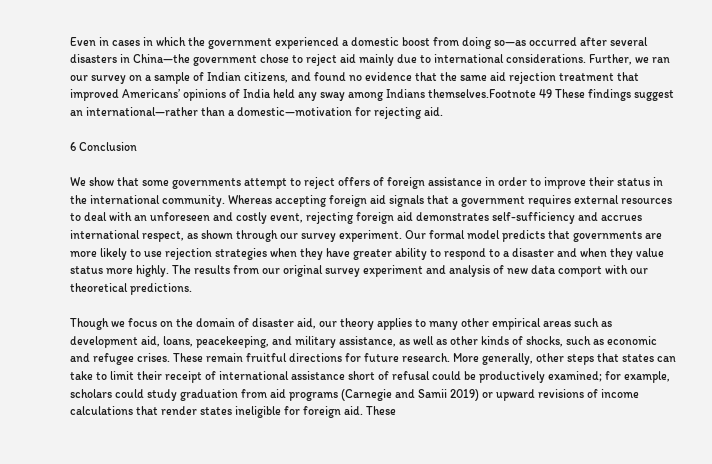Even in cases in which the government experienced a domestic boost from doing so—as occurred after several disasters in China—the government chose to reject aid mainly due to international considerations. Further, we ran our survey on a sample of Indian citizens, and found no evidence that the same aid rejection treatment that improved Americans’ opinions of India held any sway among Indians themselves.Footnote 49 These findings suggest an international—rather than a domestic—motivation for rejecting aid.

6 Conclusion

We show that some governments attempt to reject offers of foreign assistance in order to improve their status in the international community. Whereas accepting foreign aid signals that a government requires external resources to deal with an unforeseen and costly event, rejecting foreign aid demonstrates self-sufficiency and accrues international respect, as shown through our survey experiment. Our formal model predicts that governments are more likely to use rejection strategies when they have greater ability to respond to a disaster and when they value status more highly. The results from our original survey experiment and analysis of new data comport with our theoretical predictions.

Though we focus on the domain of disaster aid, our theory applies to many other empirical areas such as development aid, loans, peacekeeping, and military assistance, as well as other kinds of shocks, such as economic and refugee crises. These remain fruitful directions for future research. More generally, other steps that states can take to limit their receipt of international assistance short of refusal could be productively examined; for example, scholars could study graduation from aid programs (Carnegie and Samii 2019) or upward revisions of income calculations that render states ineligible for foreign aid. These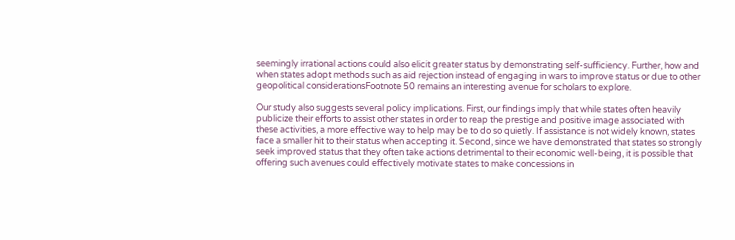seemingly irrational actions could also elicit greater status by demonstrating self-sufficiency. Further, how and when states adopt methods such as aid rejection instead of engaging in wars to improve status or due to other geopolitical considerationsFootnote 50 remains an interesting avenue for scholars to explore.

Our study also suggests several policy implications. First, our findings imply that while states often heavily publicize their efforts to assist other states in order to reap the prestige and positive image associated with these activities, a more effective way to help may be to do so quietly. If assistance is not widely known, states face a smaller hit to their status when accepting it. Second, since we have demonstrated that states so strongly seek improved status that they often take actions detrimental to their economic well-being, it is possible that offering such avenues could effectively motivate states to make concessions in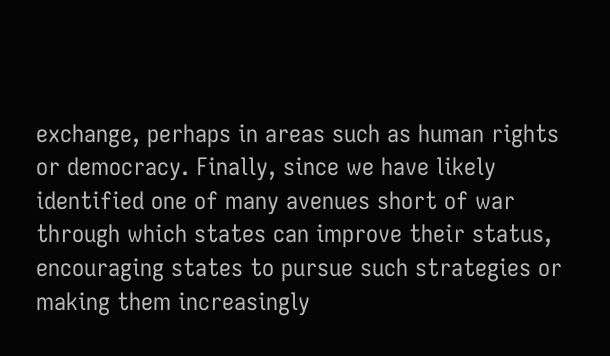exchange, perhaps in areas such as human rights or democracy. Finally, since we have likely identified one of many avenues short of war through which states can improve their status, encouraging states to pursue such strategies or making them increasingly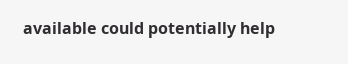available could potentially help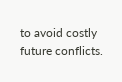to avoid costly future conflicts.